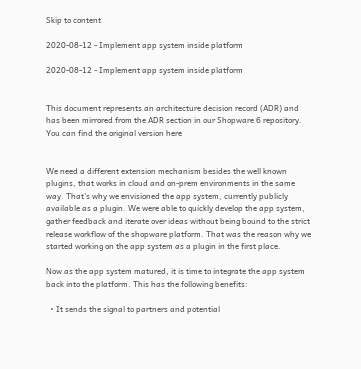Skip to content

2020-08-12 - Implement app system inside platform

2020-08-12 - Implement app system inside platform


This document represents an architecture decision record (ADR) and has been mirrored from the ADR section in our Shopware 6 repository. You can find the original version here


We need a different extension mechanism besides the well known plugins, that works in cloud and on-prem environments in the same way. That's why we envisioned the app system, currently publicly available as a plugin. We were able to quickly develop the app system, gather feedback and iterate over ideas without being bound to the strict release workflow of the shopware platform. That was the reason why we started working on the app system as a plugin in the first place.

Now as the app system matured, it is time to integrate the app system back into the platform. This has the following benefits:

  • It sends the signal to partners and potential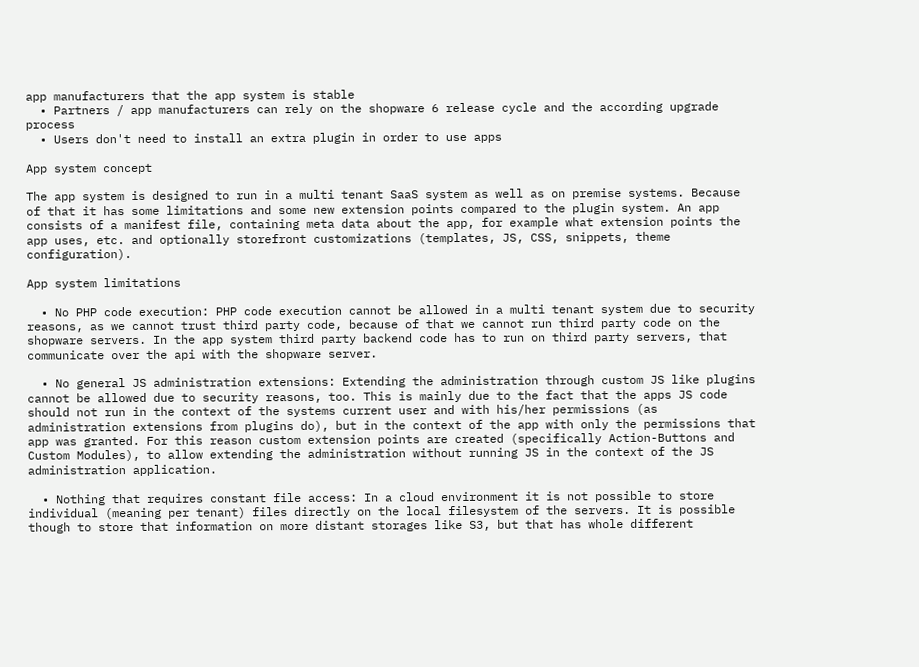app manufacturers that the app system is stable
  • Partners / app manufacturers can rely on the shopware 6 release cycle and the according upgrade process
  • Users don't need to install an extra plugin in order to use apps

App system concept

The app system is designed to run in a multi tenant SaaS system as well as on premise systems. Because of that it has some limitations and some new extension points compared to the plugin system. An app consists of a manifest file, containing meta data about the app, for example what extension points the app uses, etc. and optionally storefront customizations (templates, JS, CSS, snippets, theme configuration).

App system limitations

  • No PHP code execution: PHP code execution cannot be allowed in a multi tenant system due to security reasons, as we cannot trust third party code, because of that we cannot run third party code on the shopware servers. In the app system third party backend code has to run on third party servers, that communicate over the api with the shopware server.

  • No general JS administration extensions: Extending the administration through custom JS like plugins cannot be allowed due to security reasons, too. This is mainly due to the fact that the apps JS code should not run in the context of the systems current user and with his/her permissions (as administration extensions from plugins do), but in the context of the app with only the permissions that app was granted. For this reason custom extension points are created (specifically Action-Buttons and Custom Modules), to allow extending the administration without running JS in the context of the JS administration application.

  • Nothing that requires constant file access: In a cloud environment it is not possible to store individual (meaning per tenant) files directly on the local filesystem of the servers. It is possible though to store that information on more distant storages like S3, but that has whole different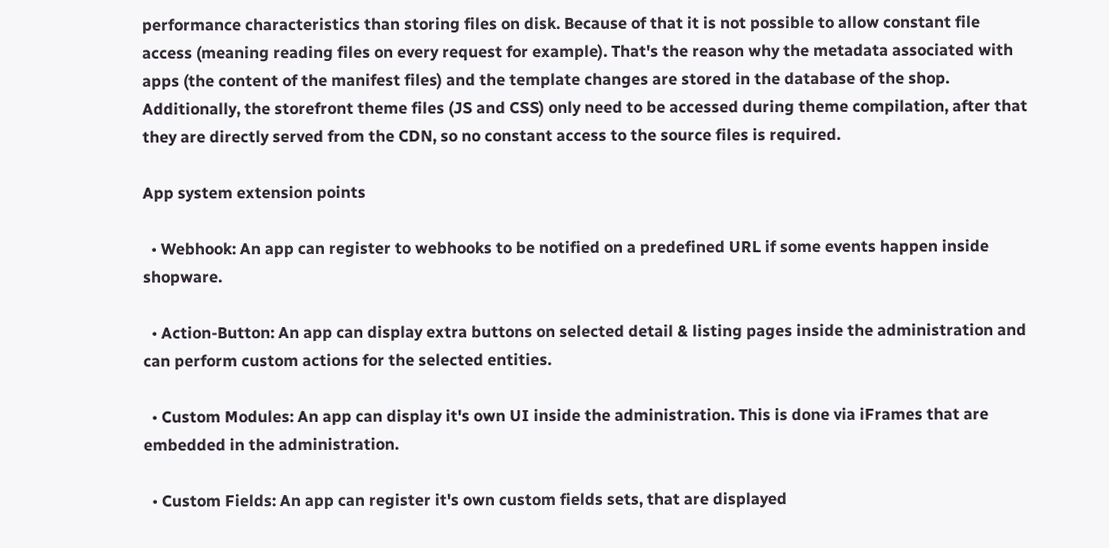performance characteristics than storing files on disk. Because of that it is not possible to allow constant file access (meaning reading files on every request for example). That's the reason why the metadata associated with apps (the content of the manifest files) and the template changes are stored in the database of the shop. Additionally, the storefront theme files (JS and CSS) only need to be accessed during theme compilation, after that they are directly served from the CDN, so no constant access to the source files is required.

App system extension points

  • Webhook: An app can register to webhooks to be notified on a predefined URL if some events happen inside shopware.

  • Action-Button: An app can display extra buttons on selected detail & listing pages inside the administration and can perform custom actions for the selected entities.

  • Custom Modules: An app can display it's own UI inside the administration. This is done via iFrames that are embedded in the administration.

  • Custom Fields: An app can register it's own custom fields sets, that are displayed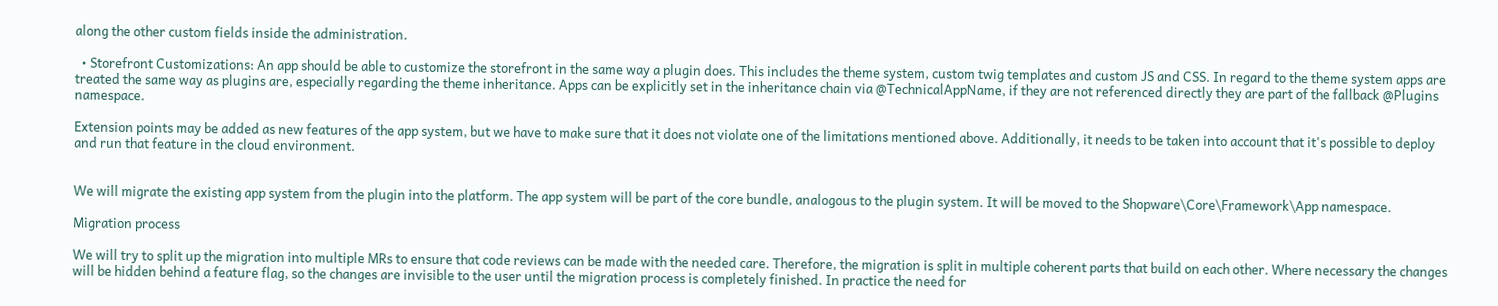along the other custom fields inside the administration.

  • Storefront Customizations: An app should be able to customize the storefront in the same way a plugin does. This includes the theme system, custom twig templates and custom JS and CSS. In regard to the theme system apps are treated the same way as plugins are, especially regarding the theme inheritance. Apps can be explicitly set in the inheritance chain via @TechnicalAppName, if they are not referenced directly they are part of the fallback @Plugins namespace.

Extension points may be added as new features of the app system, but we have to make sure that it does not violate one of the limitations mentioned above. Additionally, it needs to be taken into account that it's possible to deploy and run that feature in the cloud environment.


We will migrate the existing app system from the plugin into the platform. The app system will be part of the core bundle, analogous to the plugin system. It will be moved to the Shopware\Core\Framework\App namespace.

Migration process

We will try to split up the migration into multiple MRs to ensure that code reviews can be made with the needed care. Therefore, the migration is split in multiple coherent parts that build on each other. Where necessary the changes will be hidden behind a feature flag, so the changes are invisible to the user until the migration process is completely finished. In practice the need for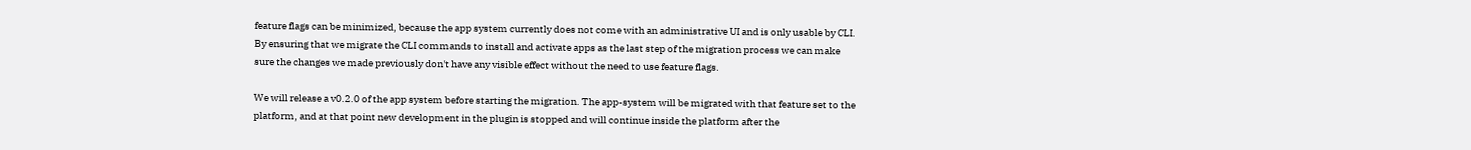feature flags can be minimized, because the app system currently does not come with an administrative UI and is only usable by CLI. By ensuring that we migrate the CLI commands to install and activate apps as the last step of the migration process we can make sure the changes we made previously don't have any visible effect without the need to use feature flags.

We will release a v0.2.0 of the app system before starting the migration. The app-system will be migrated with that feature set to the platform, and at that point new development in the plugin is stopped and will continue inside the platform after the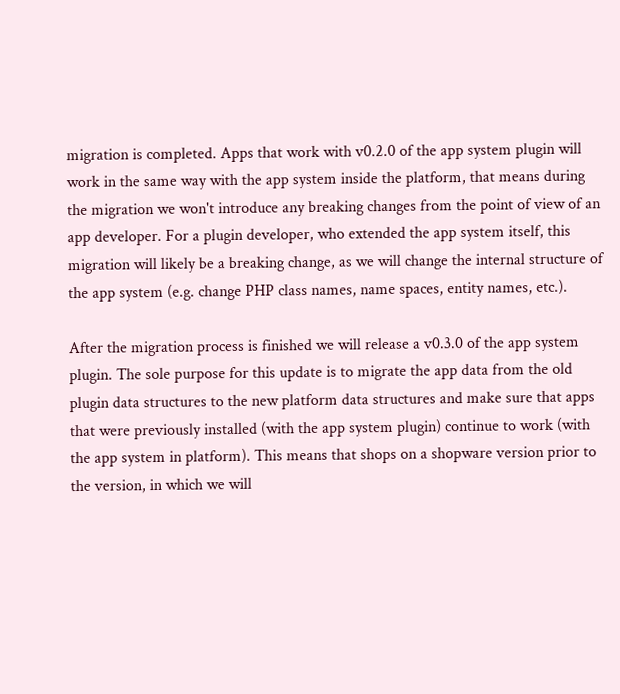migration is completed. Apps that work with v0.2.0 of the app system plugin will work in the same way with the app system inside the platform, that means during the migration we won't introduce any breaking changes from the point of view of an app developer. For a plugin developer, who extended the app system itself, this migration will likely be a breaking change, as we will change the internal structure of the app system (e.g. change PHP class names, name spaces, entity names, etc.).

After the migration process is finished we will release a v0.3.0 of the app system plugin. The sole purpose for this update is to migrate the app data from the old plugin data structures to the new platform data structures and make sure that apps that were previously installed (with the app system plugin) continue to work (with the app system in platform). This means that shops on a shopware version prior to the version, in which we will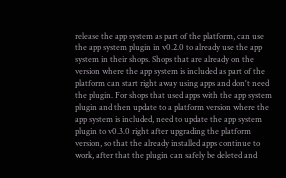release the app system as part of the platform, can use the app system plugin in v0.2.0 to already use the app system in their shops. Shops that are already on the version where the app system is included as part of the platform can start right away using apps and don't need the plugin. For shops that used apps with the app system plugin and then update to a platform version where the app system is included, need to update the app system plugin to v0.3.0 right after upgrading the platform version, so that the already installed apps continue to work, after that the plugin can safely be deleted and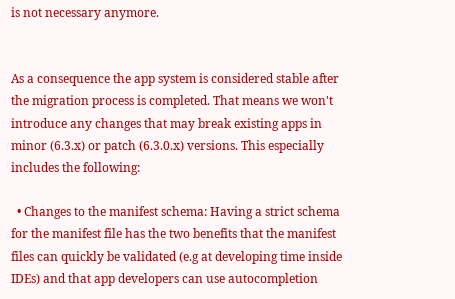is not necessary anymore.


As a consequence the app system is considered stable after the migration process is completed. That means we won't introduce any changes that may break existing apps in minor (6.3.x) or patch (6.3.0.x) versions. This especially includes the following:

  • Changes to the manifest schema: Having a strict schema for the manifest file has the two benefits that the manifest files can quickly be validated (e.g at developing time inside IDEs) and that app developers can use autocompletion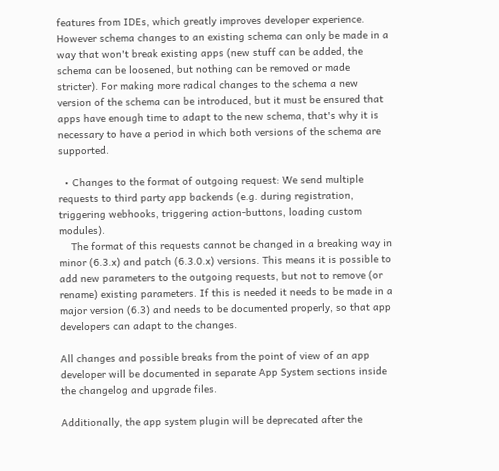features from IDEs, which greatly improves developer experience. However schema changes to an existing schema can only be made in a way that won't break existing apps (new stuff can be added, the schema can be loosened, but nothing can be removed or made stricter). For making more radical changes to the schema a new version of the schema can be introduced, but it must be ensured that apps have enough time to adapt to the new schema, that's why it is necessary to have a period in which both versions of the schema are supported.

  • Changes to the format of outgoing request: We send multiple requests to third party app backends (e.g. during registration, triggering webhooks, triggering action-buttons, loading custom modules).
    The format of this requests cannot be changed in a breaking way in minor (6.3.x) and patch (6.3.0.x) versions. This means it is possible to add new parameters to the outgoing requests, but not to remove (or rename) existing parameters. If this is needed it needs to be made in a major version (6.3) and needs to be documented properly, so that app developers can adapt to the changes.

All changes and possible breaks from the point of view of an app developer will be documented in separate App System sections inside the changelog and upgrade files.

Additionally, the app system plugin will be deprecated after the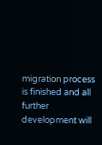migration process is finished and all further development will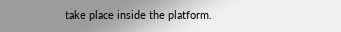take place inside the platform.